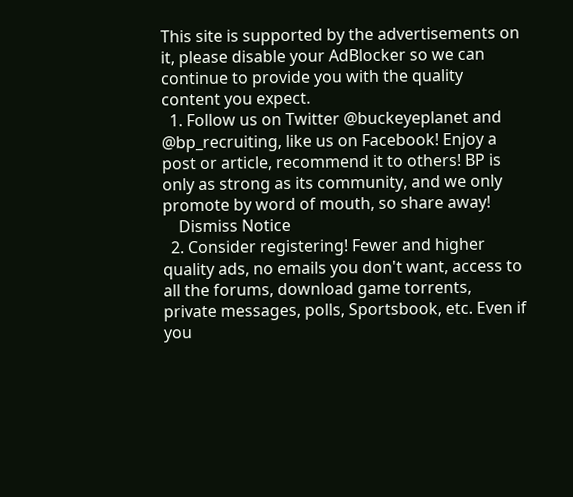This site is supported by the advertisements on it, please disable your AdBlocker so we can continue to provide you with the quality content you expect.
  1. Follow us on Twitter @buckeyeplanet and @bp_recruiting, like us on Facebook! Enjoy a post or article, recommend it to others! BP is only as strong as its community, and we only promote by word of mouth, so share away!
    Dismiss Notice
  2. Consider registering! Fewer and higher quality ads, no emails you don't want, access to all the forums, download game torrents, private messages, polls, Sportsbook, etc. Even if you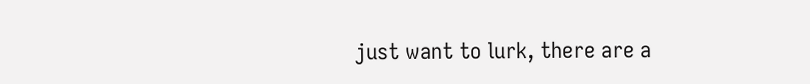just want to lurk, there are a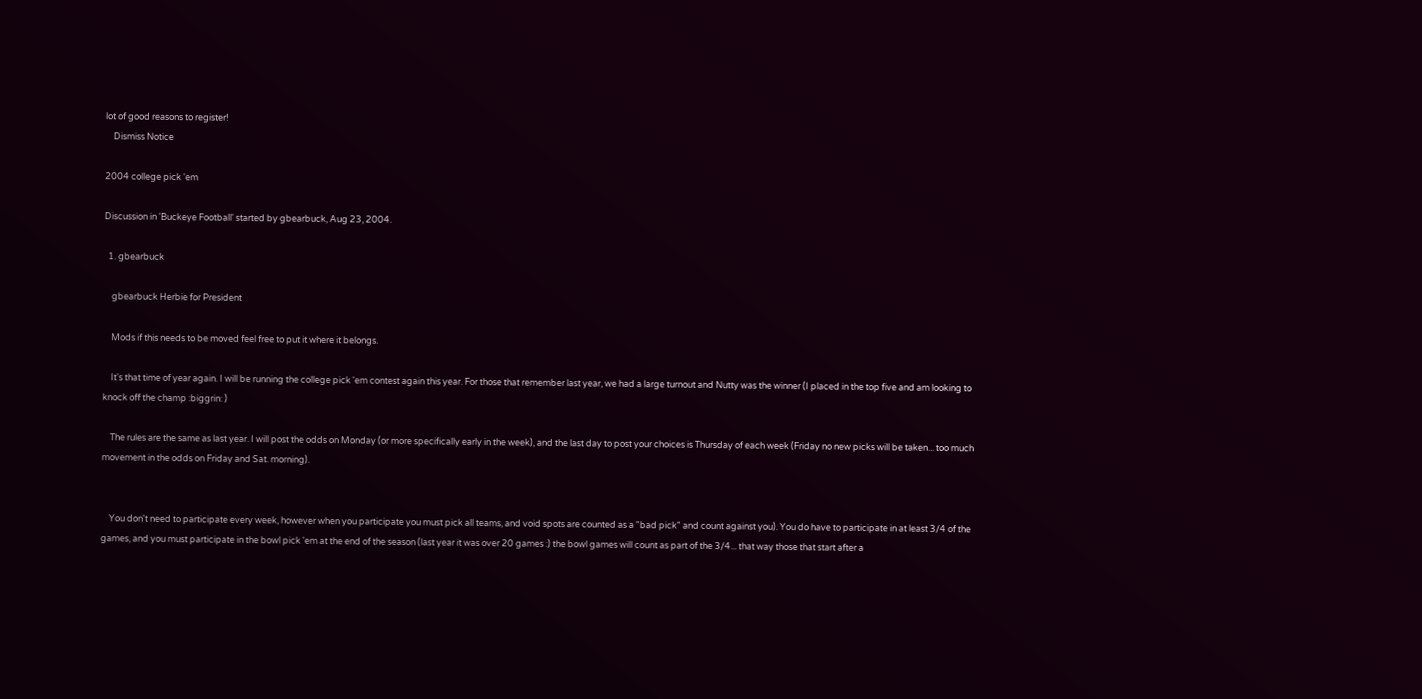lot of good reasons to register!
    Dismiss Notice

2004 college pick 'em

Discussion in 'Buckeye Football' started by gbearbuck, Aug 23, 2004.

  1. gbearbuck

    gbearbuck Herbie for President

    Mods if this needs to be moved feel free to put it where it belongs.

    It's that time of year again. I will be running the college pick 'em contest again this year. For those that remember last year, we had a large turnout and Nutty was the winner (I placed in the top five and am looking to knock off the champ :biggrin: )

    The rules are the same as last year. I will post the odds on Monday (or more specifically early in the week), and the last day to post your choices is Thursday of each week (Friday no new picks will be taken... too much movement in the odds on Friday and Sat. morning).


    You don't need to participate every week, however when you participate you must pick all teams, and void spots are counted as a "bad pick" and count against you). You do have to participate in at least 3/4 of the games, and you must participate in the bowl pick 'em at the end of the season (last year it was over 20 games :) the bowl games will count as part of the 3/4... that way those that start after a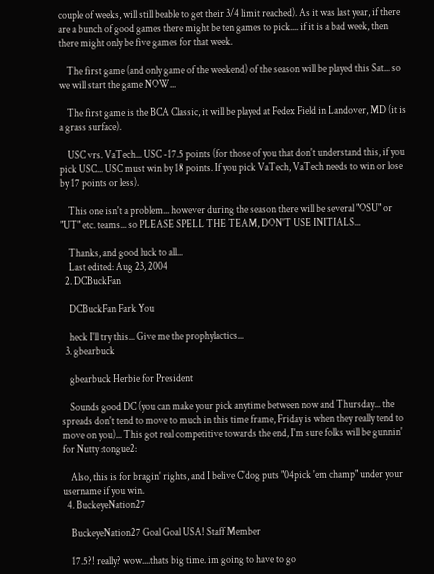couple of weeks, will still beable to get their 3/4 limit reached). As it was last year, if there are a bunch of good games there might be ten games to pick.... if it is a bad week, then there might only be five games for that week.

    The first game (and only game of the weekend) of the season will be played this Sat... so we will start the game NOW...

    The first game is the BCA Classic, it will be played at Fedex Field in Landover, MD (it is a grass surface).

    USC vrs. VaTech... USC -17.5 points (for those of you that don't understand this, if you pick USC... USC must win by 18 points. If you pick VaTech, VaTech needs to win or lose by 17 points or less).

    This one isn't a problem... however during the season there will be several "OSU" or "UT" etc. teams... so PLEASE SPELL THE TEAM, DON'T USE INITIALS...

    Thanks, and good luck to all...
    Last edited: Aug 23, 2004
  2. DCBuckFan

    DCBuckFan Fark You

    heck I'll try this... Give me the prophylactics...
  3. gbearbuck

    gbearbuck Herbie for President

    Sounds good DC (you can make your pick anytime between now and Thursday... the spreads don't tend to move to much in this time frame, Friday is when they really tend to move on you)... This got real competitive towards the end, I'm sure folks will be gunnin' for Nutty :tongue2:

    Also, this is for bragin' rights, and I belive C'dog puts "04pick 'em champ" under your username if you win.
  4. BuckeyeNation27

    BuckeyeNation27 Goal Goal USA! Staff Member

    17.5?! really? wow....thats big time. im going to have to go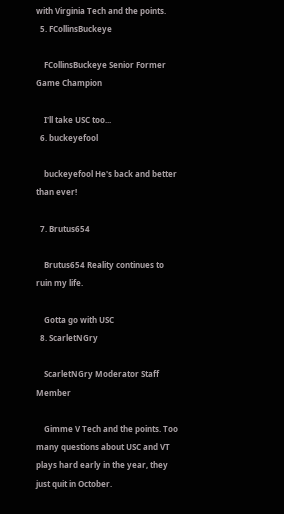with Virginia Tech and the points.
  5. FCollinsBuckeye

    FCollinsBuckeye Senior Former Game Champion

    I'll take USC too...
  6. buckeyefool

    buckeyefool He's back and better than ever!

  7. Brutus654

    Brutus654 Reality continues to ruin my life.

    Gotta go with USC
  8. ScarletNGry

    ScarletNGry Moderator Staff Member

    Gimme V Tech and the points. Too many questions about USC and VT plays hard early in the year, they just quit in October.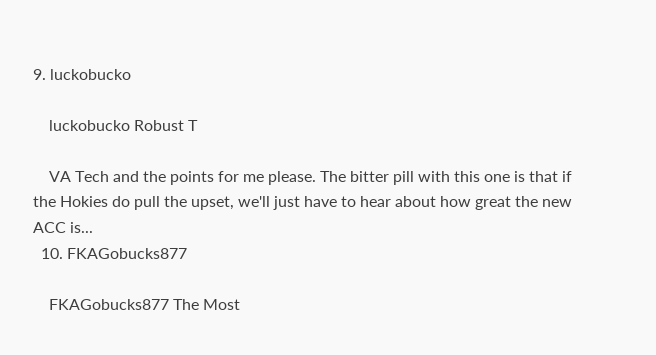9. luckobucko

    luckobucko Robust T

    VA Tech and the points for me please. The bitter pill with this one is that if the Hokies do pull the upset, we'll just have to hear about how great the new ACC is...
  10. FKAGobucks877

    FKAGobucks877 The Most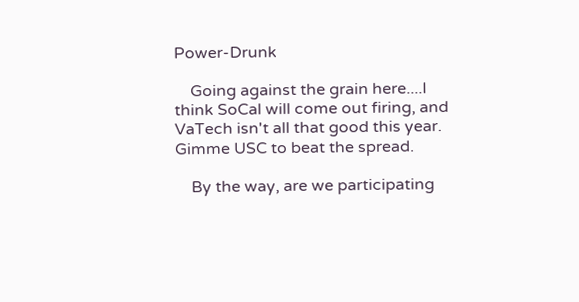Power-Drunk

    Going against the grain here....I think SoCal will come out firing, and VaTech isn't all that good this year. Gimme USC to beat the spread.

    By the way, are we participating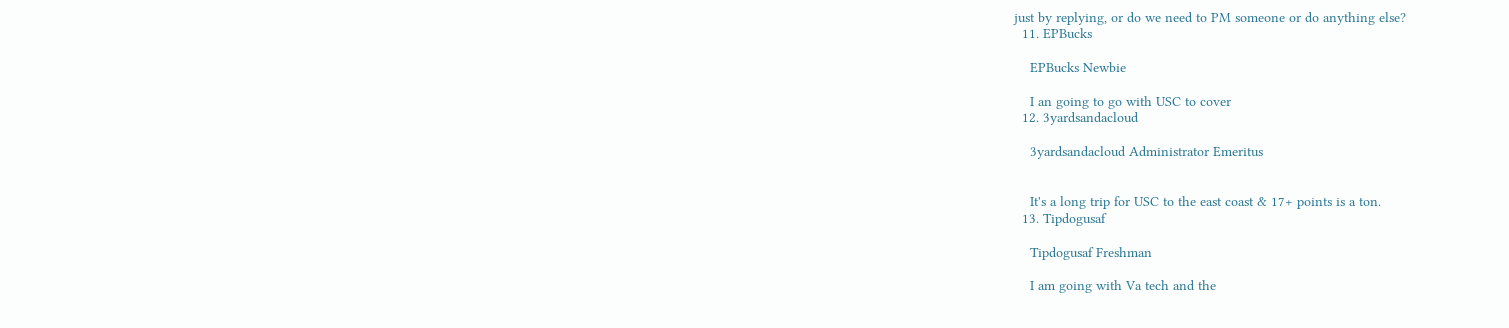just by replying, or do we need to PM someone or do anything else?
  11. EPBucks

    EPBucks Newbie

    I an going to go with USC to cover
  12. 3yardsandacloud

    3yardsandacloud Administrator Emeritus


    It's a long trip for USC to the east coast & 17+ points is a ton.
  13. Tipdogusaf

    Tipdogusaf Freshman

    I am going with Va tech and the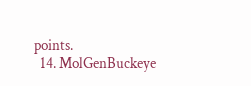points.
  14. MolGenBuckeye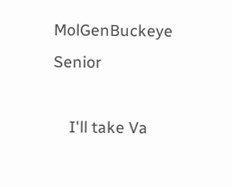MolGenBuckeye Senior

    I'll take Va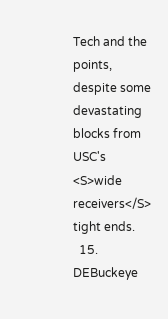Tech and the points, despite some devastating blocks from USC's <S>wide receivers</S> tight ends.
  15. DEBuckeye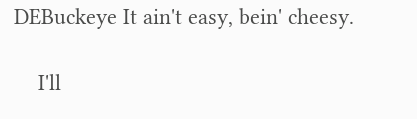DEBuckeye It ain't easy, bein' cheesy.

    I'll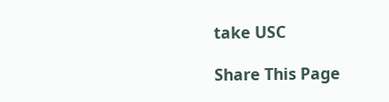take USC

Share This Page